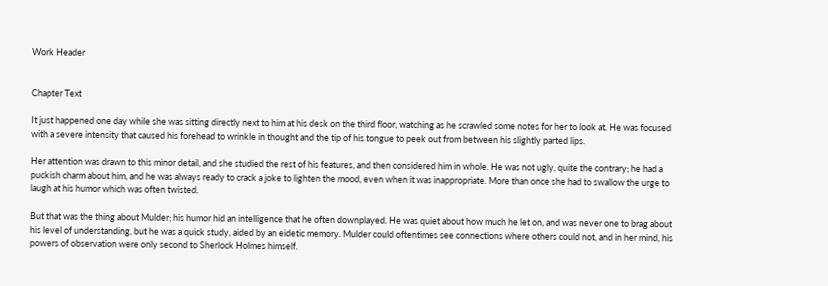Work Header


Chapter Text

It just happened one day while she was sitting directly next to him at his desk on the third floor, watching as he scrawled some notes for her to look at. He was focused with a severe intensity that caused his forehead to wrinkle in thought and the tip of his tongue to peek out from between his slightly parted lips.

Her attention was drawn to this minor detail, and she studied the rest of his features, and then considered him in whole. He was not ugly, quite the contrary; he had a puckish charm about him, and he was always ready to crack a joke to lighten the mood, even when it was inappropriate. More than once she had to swallow the urge to laugh at his humor which was often twisted.

But that was the thing about Mulder; his humor hid an intelligence that he often downplayed. He was quiet about how much he let on, and was never one to brag about his level of understanding, but he was a quick study, aided by an eidetic memory. Mulder could oftentimes see connections where others could not, and in her mind, his powers of observation were only second to Sherlock Holmes himself.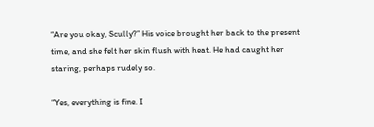“Are you okay, Scully?” His voice brought her back to the present time, and she felt her skin flush with heat. He had caught her staring, perhaps rudely so.

“Yes, everything is fine. I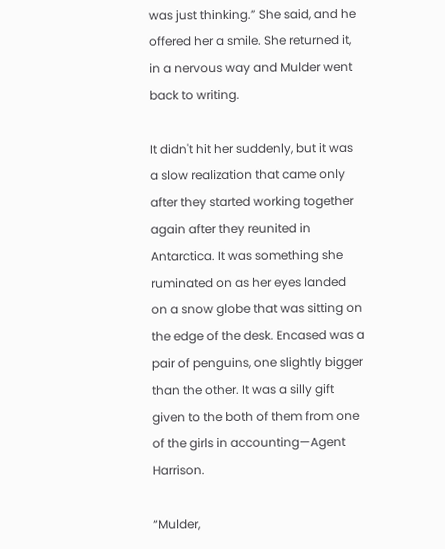was just thinking.” She said, and he offered her a smile. She returned it, in a nervous way and Mulder went back to writing.

It didn't hit her suddenly, but it was a slow realization that came only after they started working together again after they reunited in Antarctica. It was something she ruminated on as her eyes landed on a snow globe that was sitting on the edge of the desk. Encased was a pair of penguins, one slightly bigger than the other. It was a silly gift given to the both of them from one of the girls in accounting—Agent Harrison.

“Mulder,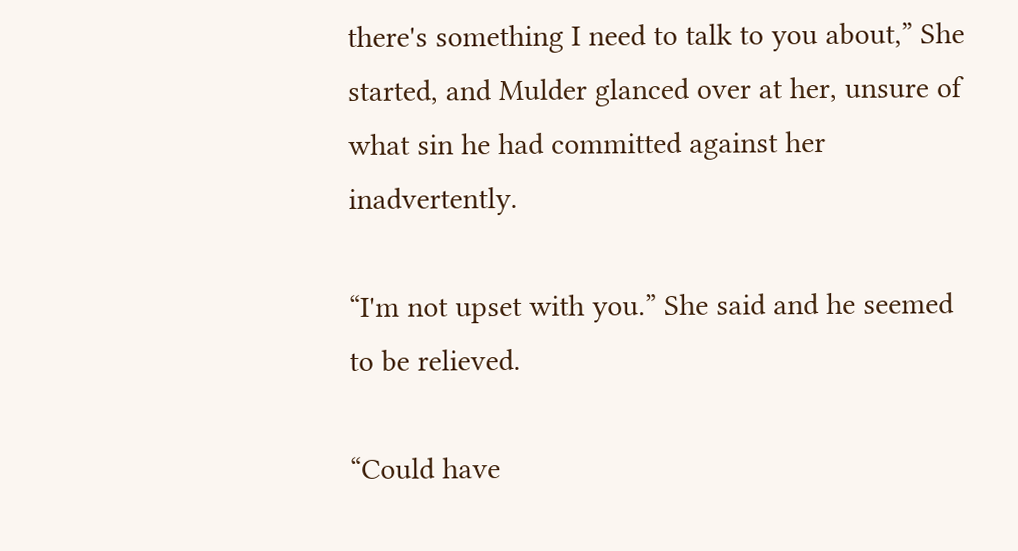there's something I need to talk to you about,” She started, and Mulder glanced over at her, unsure of what sin he had committed against her inadvertently.

“I'm not upset with you.” She said and he seemed to be relieved.

“Could have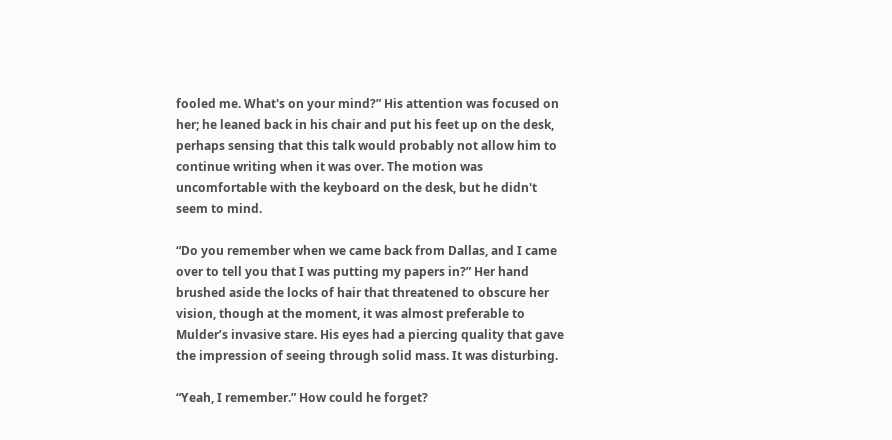fooled me. What's on your mind?” His attention was focused on her; he leaned back in his chair and put his feet up on the desk, perhaps sensing that this talk would probably not allow him to continue writing when it was over. The motion was uncomfortable with the keyboard on the desk, but he didn't seem to mind.

“Do you remember when we came back from Dallas, and I came over to tell you that I was putting my papers in?” Her hand brushed aside the locks of hair that threatened to obscure her vision, though at the moment, it was almost preferable to Mulder’s invasive stare. His eyes had a piercing quality that gave the impression of seeing through solid mass. It was disturbing.

“Yeah, I remember.” How could he forget?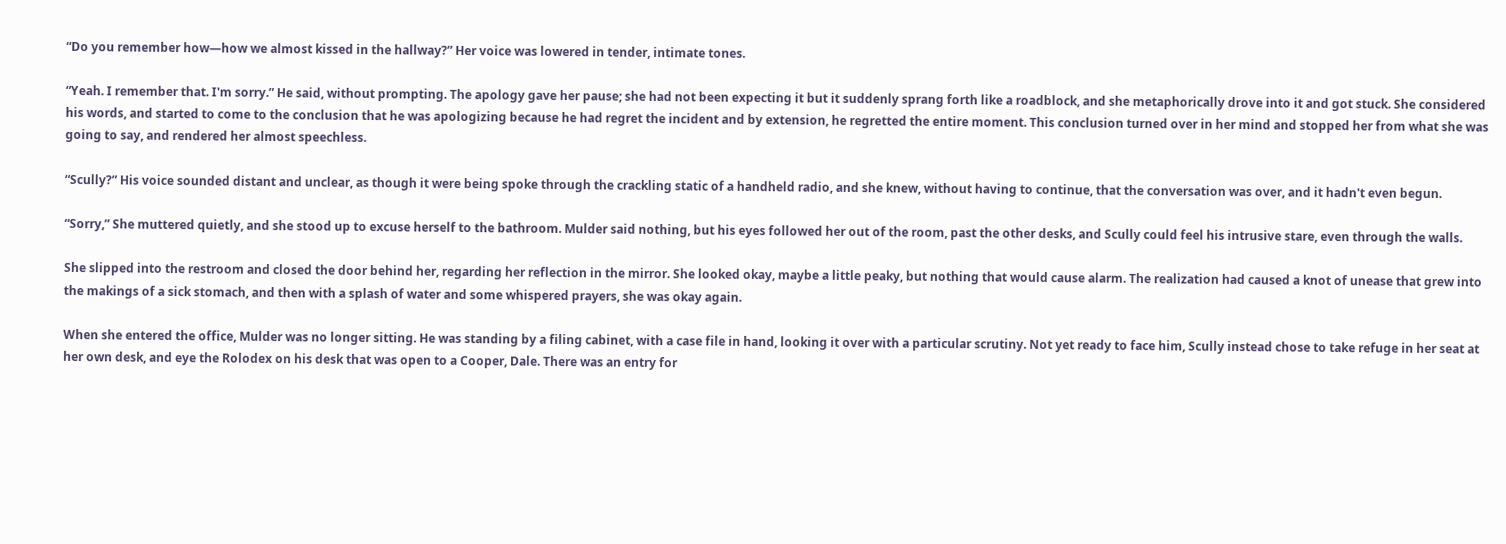“Do you remember how—how we almost kissed in the hallway?” Her voice was lowered in tender, intimate tones.

“Yeah. I remember that. I'm sorry.” He said, without prompting. The apology gave her pause; she had not been expecting it but it suddenly sprang forth like a roadblock, and she metaphorically drove into it and got stuck. She considered his words, and started to come to the conclusion that he was apologizing because he had regret the incident and by extension, he regretted the entire moment. This conclusion turned over in her mind and stopped her from what she was going to say, and rendered her almost speechless.

“Scully?” His voice sounded distant and unclear, as though it were being spoke through the crackling static of a handheld radio, and she knew, without having to continue, that the conversation was over, and it hadn't even begun.

“Sorry,” She muttered quietly, and she stood up to excuse herself to the bathroom. Mulder said nothing, but his eyes followed her out of the room, past the other desks, and Scully could feel his intrusive stare, even through the walls.

She slipped into the restroom and closed the door behind her, regarding her reflection in the mirror. She looked okay, maybe a little peaky, but nothing that would cause alarm. The realization had caused a knot of unease that grew into the makings of a sick stomach, and then with a splash of water and some whispered prayers, she was okay again.

When she entered the office, Mulder was no longer sitting. He was standing by a filing cabinet, with a case file in hand, looking it over with a particular scrutiny. Not yet ready to face him, Scully instead chose to take refuge in her seat at her own desk, and eye the Rolodex on his desk that was open to a Cooper, Dale. There was an entry for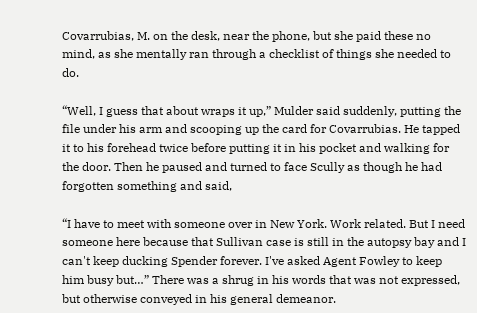Covarrubias, M. on the desk, near the phone, but she paid these no mind, as she mentally ran through a checklist of things she needed to do.

“Well, I guess that about wraps it up,” Mulder said suddenly, putting the file under his arm and scooping up the card for Covarrubias. He tapped it to his forehead twice before putting it in his pocket and walking for the door. Then he paused and turned to face Scully as though he had forgotten something and said,

“I have to meet with someone over in New York. Work related. But I need someone here because that Sullivan case is still in the autopsy bay and I can't keep ducking Spender forever. I've asked Agent Fowley to keep him busy but…” There was a shrug in his words that was not expressed, but otherwise conveyed in his general demeanor.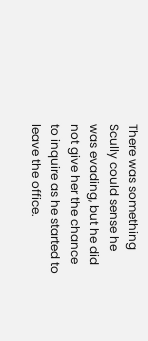There was something Scully could sense he was evading, but he did not give her the chance to inquire as he started to leave the office.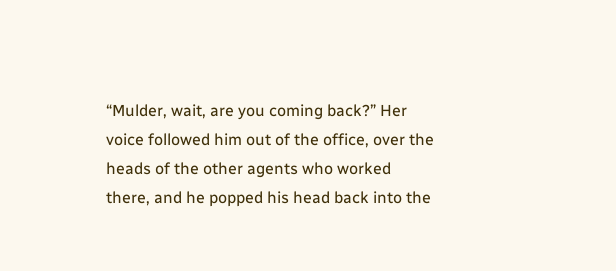“Mulder, wait, are you coming back?” Her voice followed him out of the office, over the heads of the other agents who worked there, and he popped his head back into the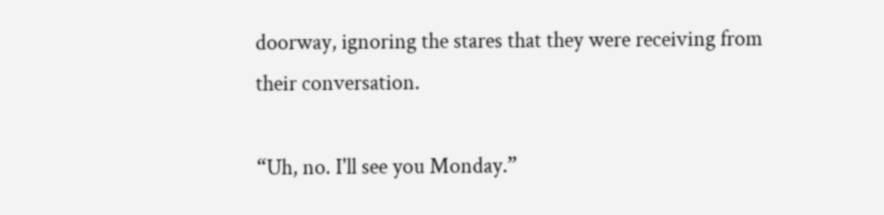doorway, ignoring the stares that they were receiving from their conversation.

“Uh, no. I'll see you Monday.”